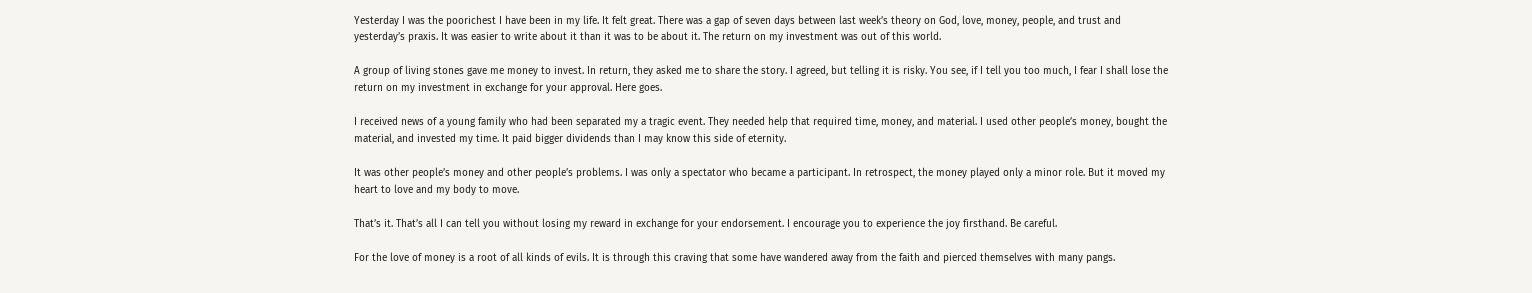Yesterday I was the poorichest I have been in my life. It felt great. There was a gap of seven days between last week’s theory on God, love, money, people, and trust and yesterday’s praxis. It was easier to write about it than it was to be about it. The return on my investment was out of this world.

A group of living stones gave me money to invest. In return, they asked me to share the story. I agreed, but telling it is risky. You see, if I tell you too much, I fear I shall lose the return on my investment in exchange for your approval. Here goes.

I received news of a young family who had been separated my a tragic event. They needed help that required time, money, and material. I used other people’s money, bought the material, and invested my time. It paid bigger dividends than I may know this side of eternity.

It was other people’s money and other people’s problems. I was only a spectator who became a participant. In retrospect, the money played only a minor role. But it moved my heart to love and my body to move.

That’s it. That’s all I can tell you without losing my reward in exchange for your endorsement. I encourage you to experience the joy firsthand. Be careful.

For the love of money is a root of all kinds of evils. It is through this craving that some have wandered away from the faith and pierced themselves with many pangs.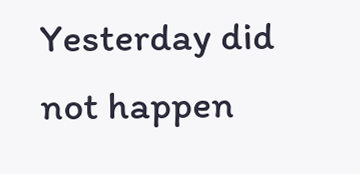Yesterday did not happen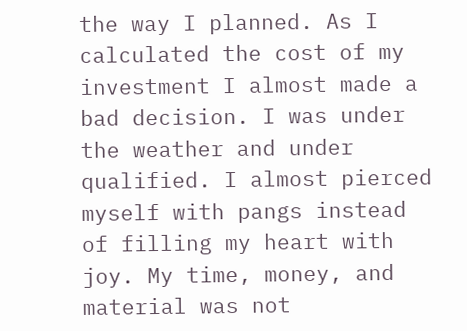the way I planned. As I calculated the cost of my investment I almost made a bad decision. I was under the weather and under qualified. I almost pierced myself with pangs instead of filling my heart with joy. My time, money, and material was not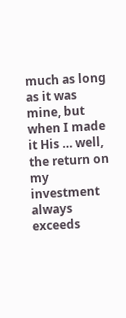much as long as it was mine, but when I made it His … well, the return on my investment always exceeds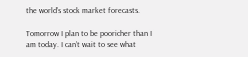the world’s stock market forecasts.

Tomorrow I plan to be pooricher than I am today. I can’t wait to see what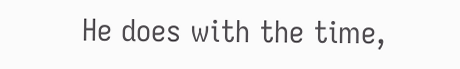He does with the time,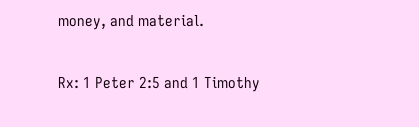money, and material.

Rx: 1 Peter 2:5 and 1 Timothy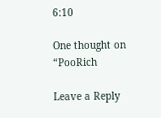6:10

One thought on “PooRich

Leave a Reply